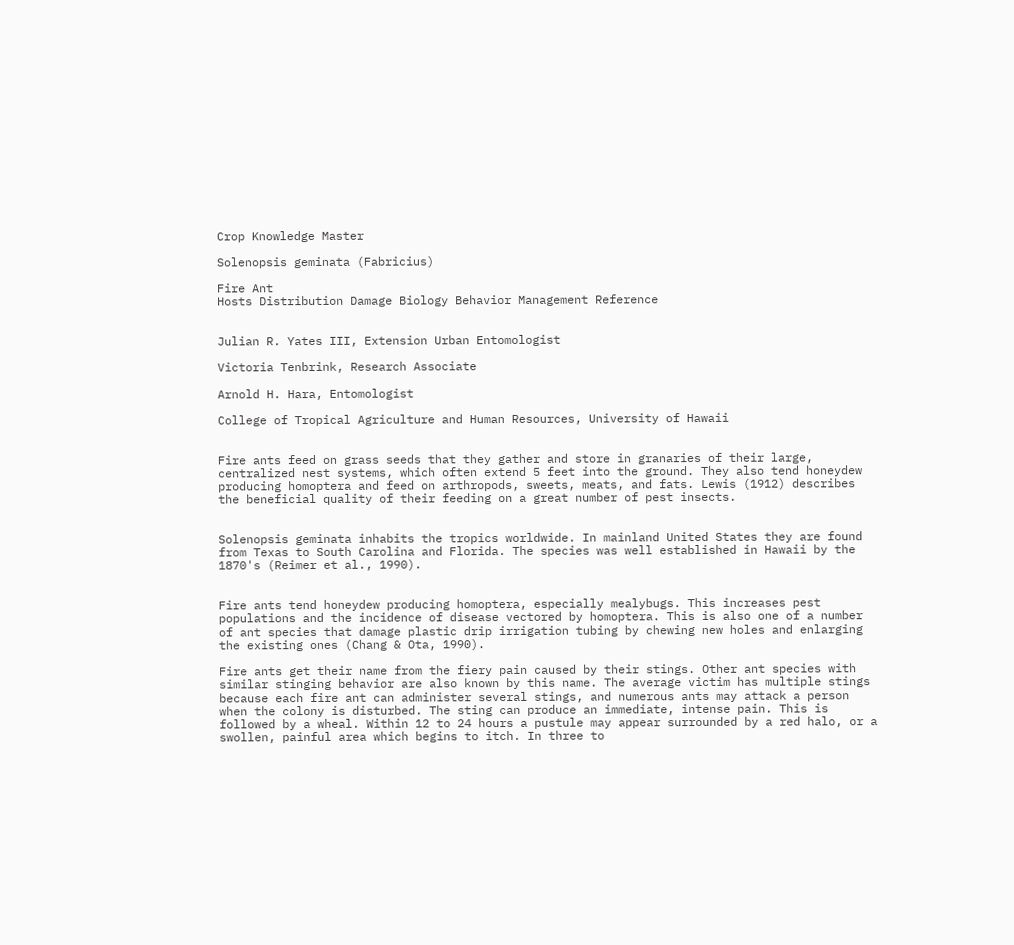Crop Knowledge Master

Solenopsis geminata (Fabricius)

Fire Ant
Hosts Distribution Damage Biology Behavior Management Reference


Julian R. Yates III, Extension Urban Entomologist

Victoria Tenbrink, Research Associate

Arnold H. Hara, Entomologist

College of Tropical Agriculture and Human Resources, University of Hawaii


Fire ants feed on grass seeds that they gather and store in granaries of their large, centralized nest systems, which often extend 5 feet into the ground. They also tend honeydew producing homoptera and feed on arthropods, sweets, meats, and fats. Lewis (1912) describes the beneficial quality of their feeding on a great number of pest insects.


Solenopsis geminata inhabits the tropics worldwide. In mainland United States they are found from Texas to South Carolina and Florida. The species was well established in Hawaii by the 1870's (Reimer et al., 1990).


Fire ants tend honeydew producing homoptera, especially mealybugs. This increases pest populations and the incidence of disease vectored by homoptera. This is also one of a number of ant species that damage plastic drip irrigation tubing by chewing new holes and enlarging the existing ones (Chang & Ota, 1990).

Fire ants get their name from the fiery pain caused by their stings. Other ant species with similar stinging behavior are also known by this name. The average victim has multiple stings because each fire ant can administer several stings, and numerous ants may attack a person when the colony is disturbed. The sting can produce an immediate, intense pain. This is followed by a wheal. Within 12 to 24 hours a pustule may appear surrounded by a red halo, or a swollen, painful area which begins to itch. In three to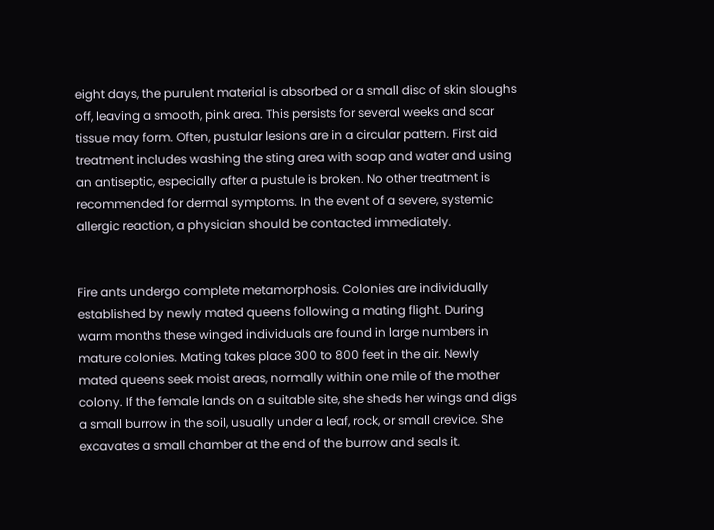eight days, the purulent material is absorbed or a small disc of skin sloughs off, leaving a smooth, pink area. This persists for several weeks and scar tissue may form. Often, pustular lesions are in a circular pattern. First aid treatment includes washing the sting area with soap and water and using an antiseptic, especially after a pustule is broken. No other treatment is recommended for dermal symptoms. In the event of a severe, systemic allergic reaction, a physician should be contacted immediately.


Fire ants undergo complete metamorphosis. Colonies are individually established by newly mated queens following a mating flight. During warm months these winged individuals are found in large numbers in mature colonies. Mating takes place 300 to 800 feet in the air. Newly mated queens seek moist areas, normally within one mile of the mother colony. If the female lands on a suitable site, she sheds her wings and digs a small burrow in the soil, usually under a leaf, rock, or small crevice. She excavates a small chamber at the end of the burrow and seals it.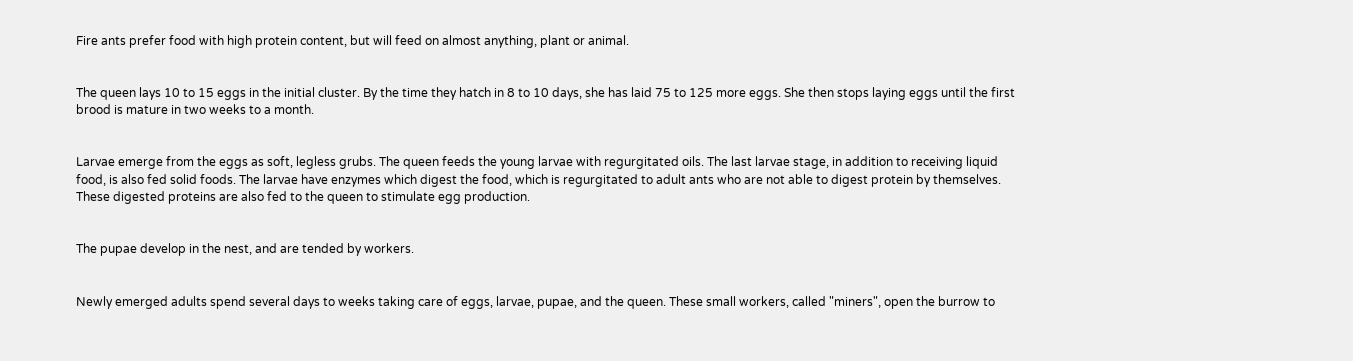Fire ants prefer food with high protein content, but will feed on almost anything, plant or animal.


The queen lays 10 to 15 eggs in the initial cluster. By the time they hatch in 8 to 10 days, she has laid 75 to 125 more eggs. She then stops laying eggs until the first brood is mature in two weeks to a month.


Larvae emerge from the eggs as soft, legless grubs. The queen feeds the young larvae with regurgitated oils. The last larvae stage, in addition to receiving liquid food, is also fed solid foods. The larvae have enzymes which digest the food, which is regurgitated to adult ants who are not able to digest protein by themselves. These digested proteins are also fed to the queen to stimulate egg production.


The pupae develop in the nest, and are tended by workers.


Newly emerged adults spend several days to weeks taking care of eggs, larvae, pupae, and the queen. These small workers, called "miners", open the burrow to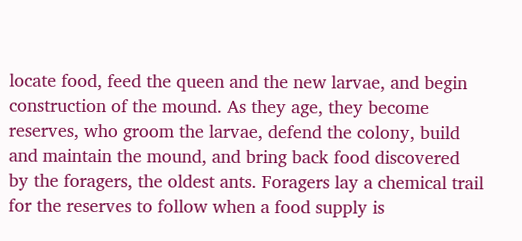locate food, feed the queen and the new larvae, and begin construction of the mound. As they age, they become reserves, who groom the larvae, defend the colony, build and maintain the mound, and bring back food discovered by the foragers, the oldest ants. Foragers lay a chemical trail for the reserves to follow when a food supply is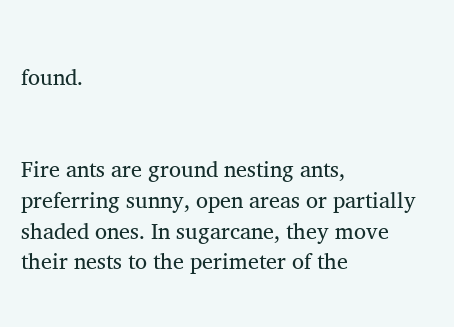found.


Fire ants are ground nesting ants, preferring sunny, open areas or partially shaded ones. In sugarcane, they move their nests to the perimeter of the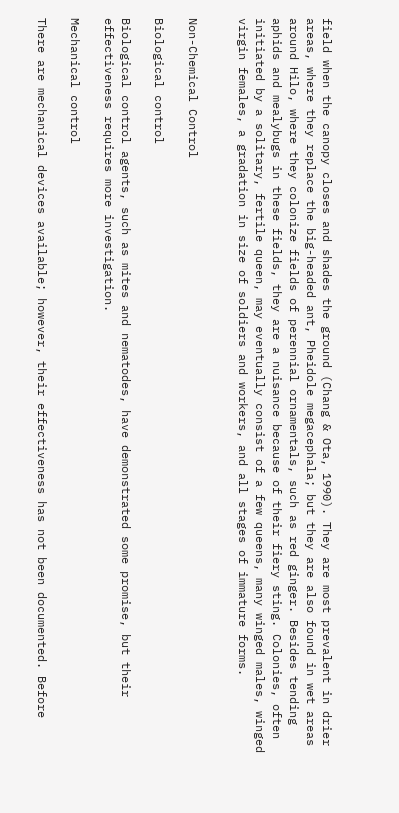field when the canopy closes and shades the ground (Chang & Ota, 1990). They are most prevalent in drier areas, where they replace the big-headed ant, Pheidole megacephala; but they are also found in wet areas around Hilo, where they colonize fields of perennial ornamentals, such as red ginger. Besides tending aphids and mealybugs in these fields, they are a nuisance because of their fiery sting. Colonies, often initiated by a solitary, fertile queen, may eventually consist of a few queens, many winged males, winged virgin females, a gradation in size of soldiers and workers, and all stages of immature forms.


Non-Chemical Control

Biological control

Biological control agents, such as mites and nematodes, have demonstrated some promise, but their effectiveness requires more investigation.

Mechanical control

There are mechanical devices available; however, their effectiveness has not been documented. Before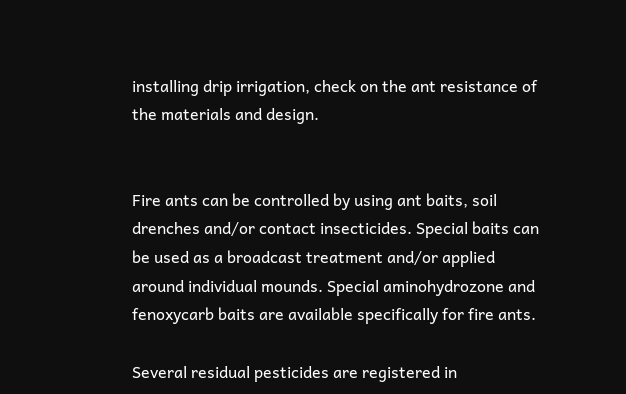installing drip irrigation, check on the ant resistance of the materials and design.


Fire ants can be controlled by using ant baits, soil drenches and/or contact insecticides. Special baits can be used as a broadcast treatment and/or applied around individual mounds. Special aminohydrozone and fenoxycarb baits are available specifically for fire ants.

Several residual pesticides are registered in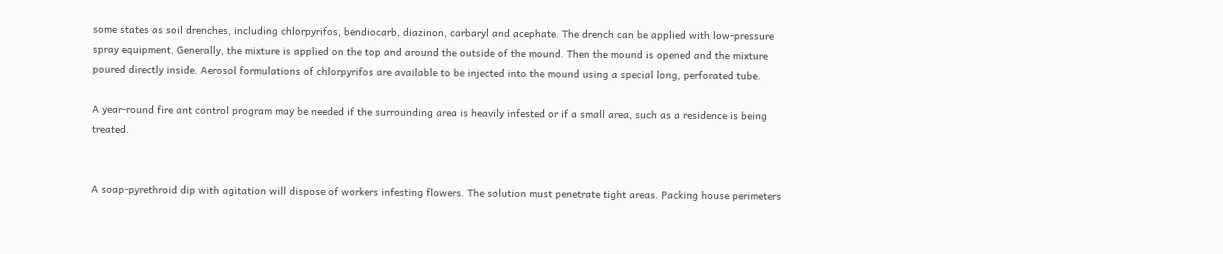some states as soil drenches, including chlorpyrifos, bendiocarb, diazinon, carbaryl and acephate. The drench can be applied with low-pressure spray equipment. Generally, the mixture is applied on the top and around the outside of the mound. Then the mound is opened and the mixture poured directly inside. Aerosol formulations of chlorpyrifos are available to be injected into the mound using a special long, perforated tube.

A year-round fire ant control program may be needed if the surrounding area is heavily infested or if a small area, such as a residence is being treated.


A soap-pyrethroid dip with agitation will dispose of workers infesting flowers. The solution must penetrate tight areas. Packing house perimeters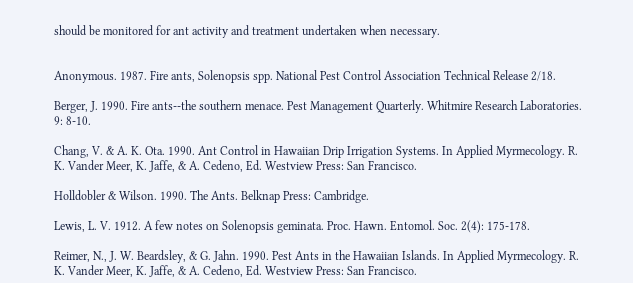should be monitored for ant activity and treatment undertaken when necessary.


Anonymous. 1987. Fire ants, Solenopsis spp. National Pest Control Association Technical Release 2/18.

Berger, J. 1990. Fire ants--the southern menace. Pest Management Quarterly. Whitmire Research Laboratories. 9: 8-10.

Chang, V. & A. K. Ota. 1990. Ant Control in Hawaiian Drip Irrigation Systems. In Applied Myrmecology. R. K. Vander Meer, K. Jaffe, & A. Cedeno, Ed. Westview Press: San Francisco.

Holldobler & Wilson. 1990. The Ants. Belknap Press: Cambridge.

Lewis, L. V. 1912. A few notes on Solenopsis geminata. Proc. Hawn. Entomol. Soc. 2(4): 175-178.

Reimer, N., J. W. Beardsley, & G. Jahn. 1990. Pest Ants in the Hawaiian Islands. In Applied Myrmecology. R. K. Vander Meer, K. Jaffe, & A. Cedeno, Ed. Westview Press: San Francisco.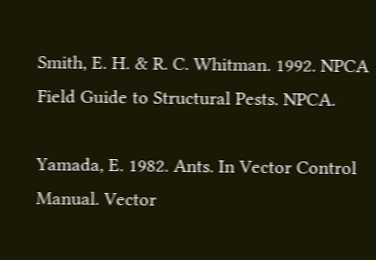Smith, E. H. & R. C. Whitman. 1992. NPCA Field Guide to Structural Pests. NPCA.

Yamada, E. 1982. Ants. In Vector Control Manual. Vector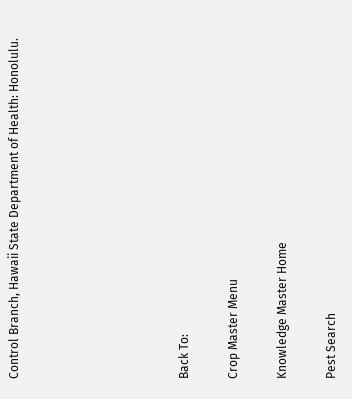Control Branch, Hawaii State Department of Health: Honolulu.






Back To:

Crop Master Menu

Knowledge Master Home

Pest Search